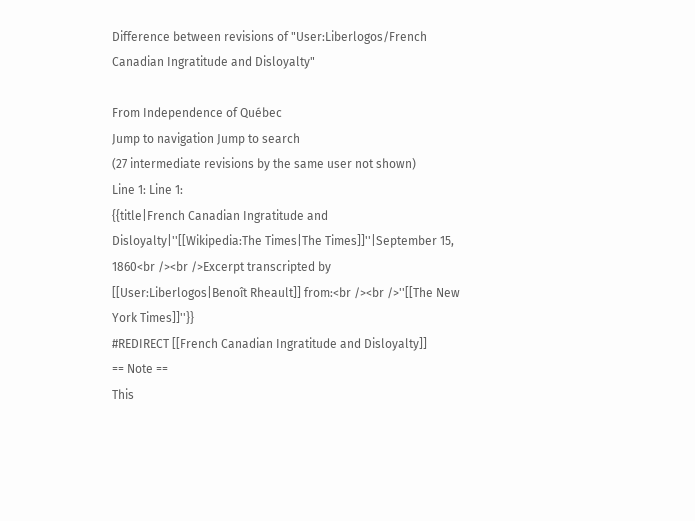Difference between revisions of "User:Liberlogos/French Canadian Ingratitude and Disloyalty"

From Independence of Québec
Jump to navigation Jump to search
(27 intermediate revisions by the same user not shown)
Line 1: Line 1:
{{title|French Canadian Ingratitude and Disloyalty|''[[Wikipedia:The Times|The Times]]''|September 15, 1860<br /><br />Excerpt transcripted by [[User:Liberlogos|Benoît Rheault]] from:<br /><br />''[[The New York Times]]''}}
#REDIRECT [[French Canadian Ingratitude and Disloyalty]]
== Note ==
This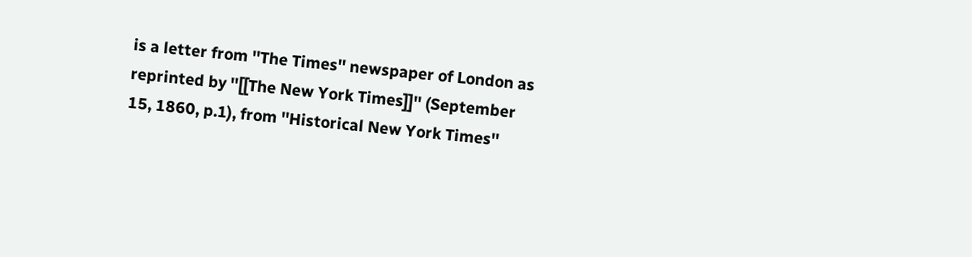is a letter from ''The Times'' newspaper of London as reprinted by ''[[The New York Times]]'' (September 15, 1860, p.1), from ''Historical New York Times''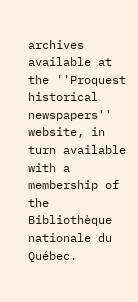archives available at the ''Proquest historical newspapers'' website, in turn available with a membership of the Bibliothèque nationale du Québec.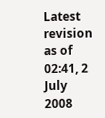Latest revision as of 02:41, 2 July 2008